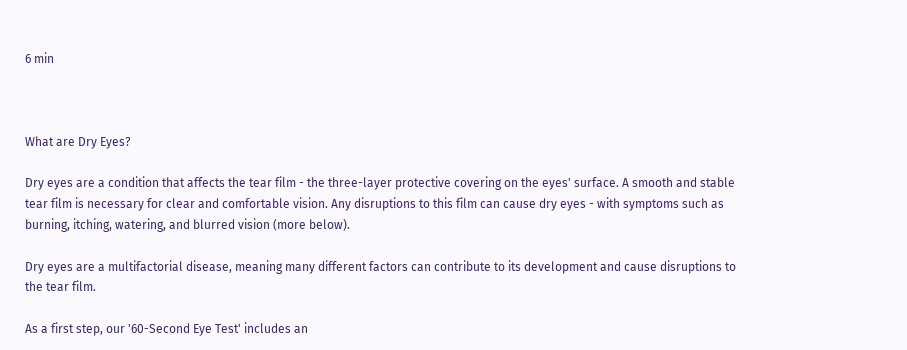6 min



What are Dry Eyes?

Dry eyes are a condition that affects the tear film - the three-layer protective covering on the eyes' surface. A smooth and stable tear film is necessary for clear and comfortable vision. Any disruptions to this film can cause dry eyes - with symptoms such as burning, itching, watering, and blurred vision (more below).

Dry eyes are a multifactorial disease, meaning many different factors can contribute to its development and cause disruptions to the tear film.

As a first step, our '60-Second Eye Test' includes an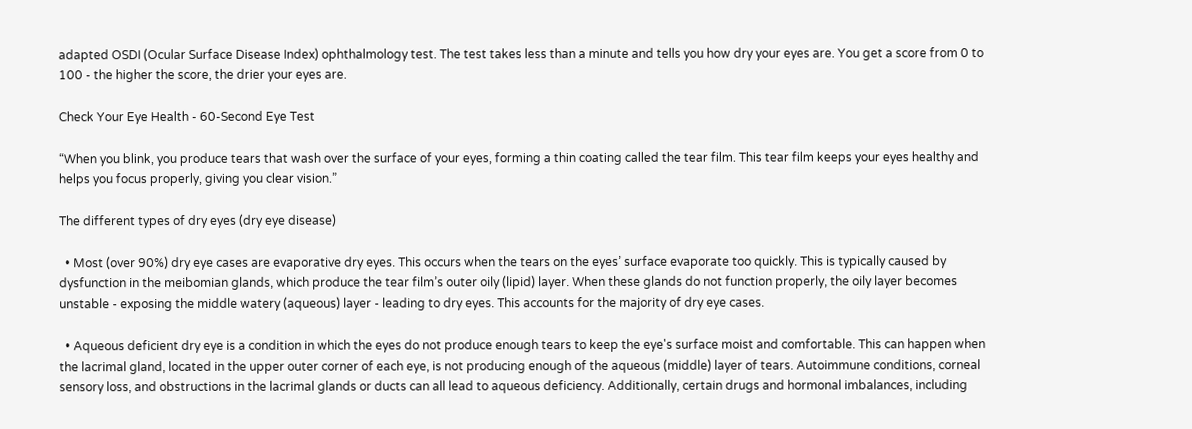adapted OSDI (Ocular Surface Disease Index) ophthalmology test. The test takes less than a minute and tells you how dry your eyes are. You get a score from 0 to 100 - the higher the score, the drier your eyes are.

Check Your Eye Health - 60-Second Eye Test

“When you blink, you produce tears that wash over the surface of your eyes, forming a thin coating called the tear film. This tear film keeps your eyes healthy and helps you focus properly, giving you clear vision.”

The different types of dry eyes (dry eye disease)

  • Most (over 90%) dry eye cases are evaporative dry eyes. This occurs when the tears on the eyes’ surface evaporate too quickly. This is typically caused by dysfunction in the meibomian glands, which produce the tear film’s outer oily (lipid) layer. When these glands do not function properly, the oily layer becomes unstable - exposing the middle watery (aqueous) layer - leading to dry eyes. This accounts for the majority of dry eye cases.

  • Aqueous deficient dry eye is a condition in which the eyes do not produce enough tears to keep the eye's surface moist and comfortable. This can happen when the lacrimal gland, located in the upper outer corner of each eye, is not producing enough of the aqueous (middle) layer of tears. Autoimmune conditions, corneal sensory loss, and obstructions in the lacrimal glands or ducts can all lead to aqueous deficiency. Additionally, certain drugs and hormonal imbalances, including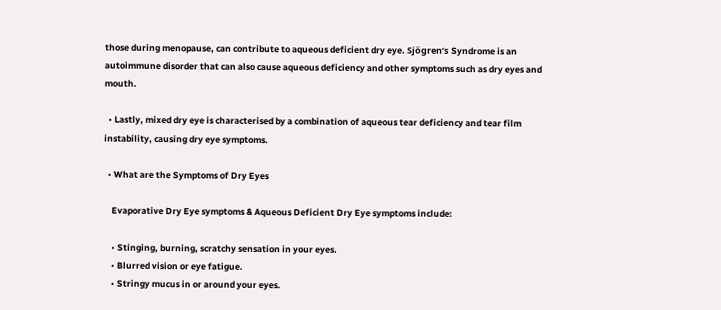those during menopause, can contribute to aqueous deficient dry eye. Sjögren’s Syndrome is an autoimmune disorder that can also cause aqueous deficiency and other symptoms such as dry eyes and mouth.

  • Lastly, mixed dry eye is characterised by a combination of aqueous tear deficiency and tear film instability, causing dry eye symptoms.

  • What are the Symptoms of Dry Eyes

    Evaporative Dry Eye symptoms & Aqueous Deficient Dry Eye symptoms include:

    • Stinging, burning, scratchy sensation in your eyes.
    • Blurred vision or eye fatigue.
    • Stringy mucus in or around your eyes.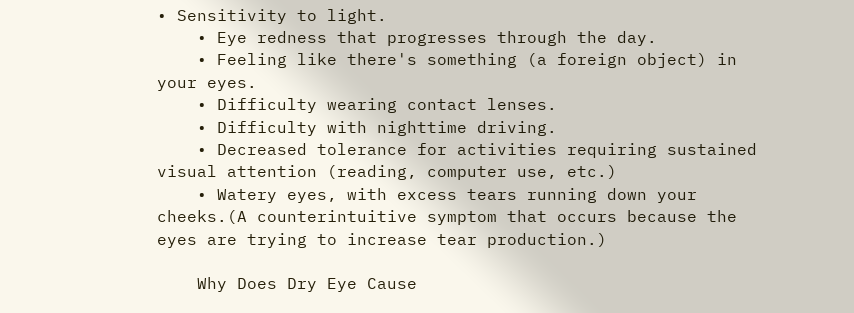• Sensitivity to light.
    • Eye redness that progresses through the day.
    • Feeling like there's something (a foreign object) in your eyes.
    • Difficulty wearing contact lenses.
    • Difficulty with nighttime driving.
    • Decreased tolerance for activities requiring sustained visual attention (reading, computer use, etc.)
    • Watery eyes, with excess tears running down your cheeks.(A counterintuitive symptom that occurs because the eyes are trying to increase tear production.)

    Why Does Dry Eye Cause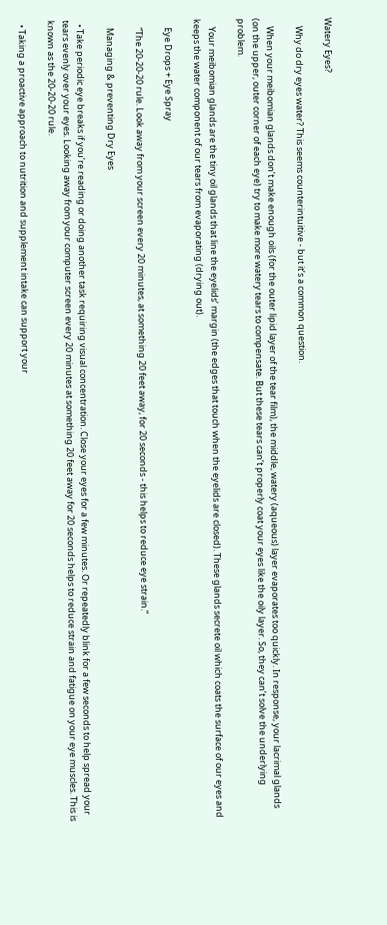Watery Eyes?

    Why do dry eyes water? This seems counterintuitive - but it’s a common question.

    When your meibomian glands don’t make enough oils (for the outer lipid layer of the tear film), the middle, watery (aqueous) layer evaporates too quickly. In response, your lacrimal glands (on the upper, outer corner of each eye) try to make more watery tears to compensate. But these tears can’t properly coat your eyes like the oily layer. So, they can’t solve the underlying problem.

    Your meibomian glands are the tiny oil glands that line the eyelids’ margin (the edges that touch when the eyelids are closed). These glands secrete oil which coats the surface of our eyes and keeps the water component of our tears from evaporating (drying out).

    Eye Drops + Eye Spray

    “The 20-20-20 rule. Look away from your screen every 20 minutes, at something 20 feet away, for 20 seconds - this helps to reduce eye strain.”

    Managing & preventing Dry Eyes

  • Take periodic eye breaks if you’re reading or doing another task requiring visual concentration. Close your eyes for a few minutes. Or repeatedly blink for a few seconds to help spread your tears evenly over your eyes. Looking away from your computer screen every 20 minutes at something 20 feet away for 20 seconds helps to reduce strain and fatigue on your eye muscles. This is known as the 20-20-20 rule.

  • Taking a proactive approach to nutrition and supplement intake can support your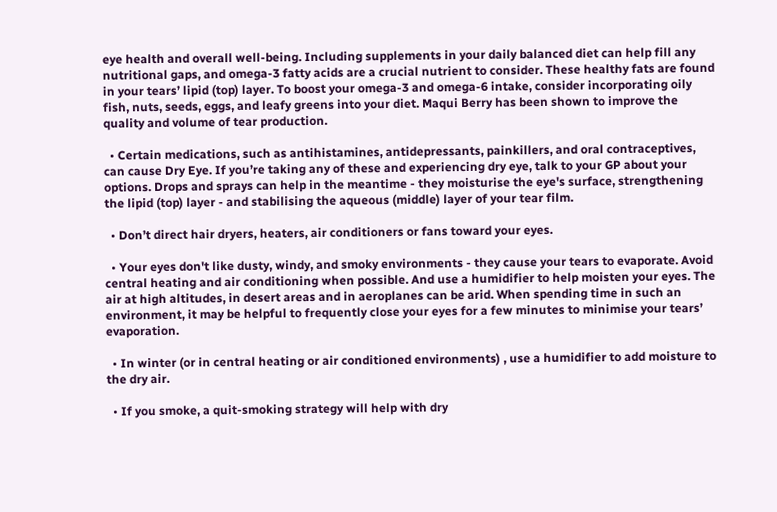eye health and overall well-being. Including supplements in your daily balanced diet can help fill any nutritional gaps, and omega-3 fatty acids are a crucial nutrient to consider. These healthy fats are found in your tears’ lipid (top) layer. To boost your omega-3 and omega-6 intake, consider incorporating oily fish, nuts, seeds, eggs, and leafy greens into your diet. Maqui Berry has been shown to improve the quality and volume of tear production.

  • Certain medications, such as antihistamines, antidepressants, painkillers, and oral contraceptives, can cause Dry Eye. If you’re taking any of these and experiencing dry eye, talk to your GP about your options. Drops and sprays can help in the meantime - they moisturise the eye's surface, strengthening the lipid (top) layer - and stabilising the aqueous (middle) layer of your tear film.

  • Don’t direct hair dryers, heaters, air conditioners or fans toward your eyes.

  • Your eyes don't like dusty, windy, and smoky environments - they cause your tears to evaporate. Avoid central heating and air conditioning when possible. And use a humidifier to help moisten your eyes. The air at high altitudes, in desert areas and in aeroplanes can be arid. When spending time in such an environment, it may be helpful to frequently close your eyes for a few minutes to minimise your tears’ evaporation.

  • In winter (or in central heating or air conditioned environments) , use a humidifier to add moisture to the dry air.

  • If you smoke, a quit-smoking strategy will help with dry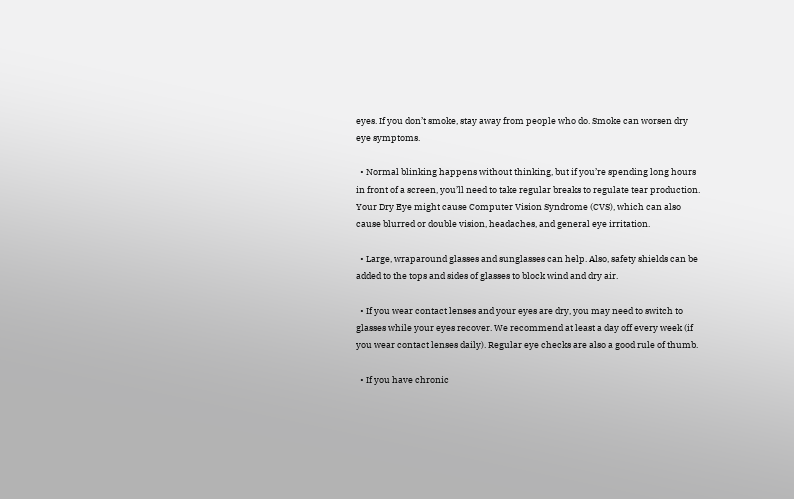eyes. If you don’t smoke, stay away from people who do. Smoke can worsen dry eye symptoms.

  • Normal blinking happens without thinking, but if you’re spending long hours in front of a screen, you’ll need to take regular breaks to regulate tear production. Your Dry Eye might cause Computer Vision Syndrome (CVS), which can also cause blurred or double vision, headaches, and general eye irritation.

  • Large, wraparound glasses and sunglasses can help. Also, safety shields can be added to the tops and sides of glasses to block wind and dry air.

  • If you wear contact lenses and your eyes are dry, you may need to switch to glasses while your eyes recover. We recommend at least a day off every week (if you wear contact lenses daily). Regular eye checks are also a good rule of thumb.

  • If you have chronic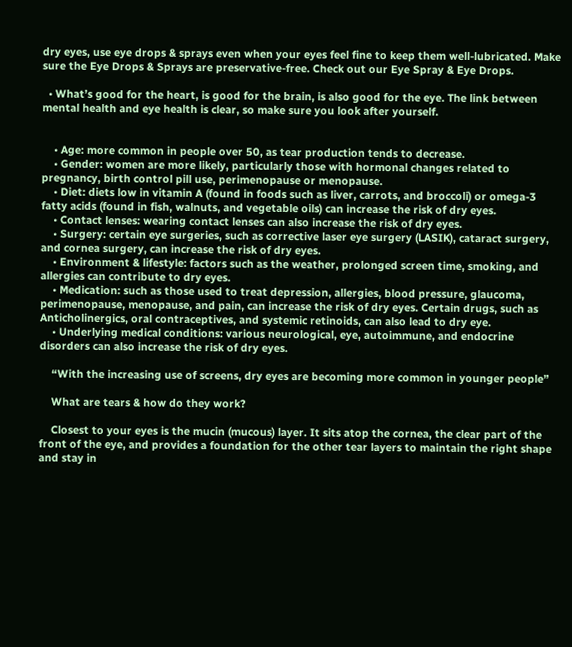dry eyes, use eye drops & sprays even when your eyes feel fine to keep them well-lubricated. Make sure the Eye Drops & Sprays are preservative-free. Check out our Eye Spray & Eye Drops.

  • What’s good for the heart, is good for the brain, is also good for the eye. The link between mental health and eye health is clear, so make sure you look after yourself.


    • Age: more common in people over 50, as tear production tends to decrease.
    • Gender: women are more likely, particularly those with hormonal changes related to pregnancy, birth control pill use, perimenopause or menopause.
    • Diet: diets low in vitamin A (found in foods such as liver, carrots, and broccoli) or omega-3 fatty acids (found in fish, walnuts, and vegetable oils) can increase the risk of dry eyes.
    • Contact lenses: wearing contact lenses can also increase the risk of dry eyes.
    • Surgery: certain eye surgeries, such as corrective laser eye surgery (LASIK), cataract surgery, and cornea surgery, can increase the risk of dry eyes.
    • Environment & lifestyle: factors such as the weather, prolonged screen time, smoking, and allergies can contribute to dry eyes.
    • Medication: such as those used to treat depression, allergies, blood pressure, glaucoma, perimenopause, menopause, and pain, can increase the risk of dry eyes. Certain drugs, such as Anticholinergics, oral contraceptives, and systemic retinoids, can also lead to dry eye.
    • Underlying medical conditions: various neurological, eye, autoimmune, and endocrine disorders can also increase the risk of dry eyes.

    “With the increasing use of screens, dry eyes are becoming more common in younger people”

    What are tears & how do they work?

    Closest to your eyes is the mucin (mucous) layer. It sits atop the cornea, the clear part of the front of the eye, and provides a foundation for the other tear layers to maintain the right shape and stay in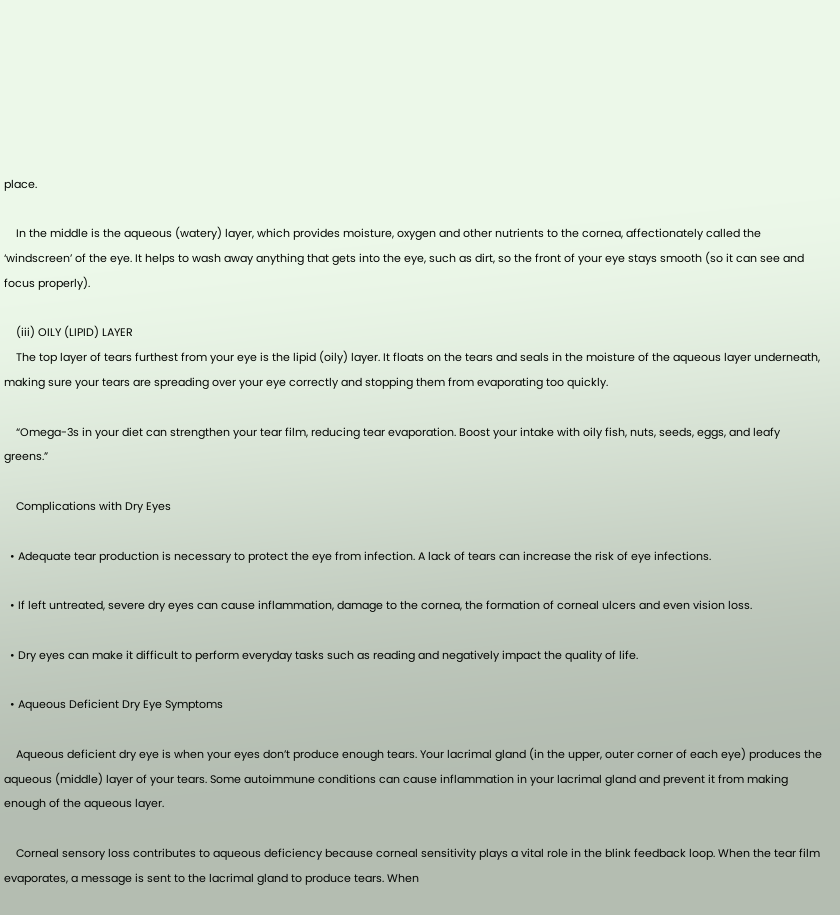place.

    In the middle is the aqueous (watery) layer, which provides moisture, oxygen and other nutrients to the cornea, affectionately called the ‘windscreen’ of the eye. It helps to wash away anything that gets into the eye, such as dirt, so the front of your eye stays smooth (so it can see and focus properly).

    (iii) OILY (LIPID) LAYER
    The top layer of tears furthest from your eye is the lipid (oily) layer. It floats on the tears and seals in the moisture of the aqueous layer underneath, making sure your tears are spreading over your eye correctly and stopping them from evaporating too quickly.

    “Omega-3s in your diet can strengthen your tear film, reducing tear evaporation. Boost your intake with oily fish, nuts, seeds, eggs, and leafy greens.”

    Complications with Dry Eyes

  • Adequate tear production is necessary to protect the eye from infection. A lack of tears can increase the risk of eye infections.

  • If left untreated, severe dry eyes can cause inflammation, damage to the cornea, the formation of corneal ulcers and even vision loss.

  • Dry eyes can make it difficult to perform everyday tasks such as reading and negatively impact the quality of life.

  • Aqueous Deficient Dry Eye Symptoms

    Aqueous deficient dry eye is when your eyes don’t produce enough tears. Your lacrimal gland (in the upper, outer corner of each eye) produces the aqueous (middle) layer of your tears. Some autoimmune conditions can cause inflammation in your lacrimal gland and prevent it from making enough of the aqueous layer.

    Corneal sensory loss contributes to aqueous deficiency because corneal sensitivity plays a vital role in the blink feedback loop. When the tear film evaporates, a message is sent to the lacrimal gland to produce tears. When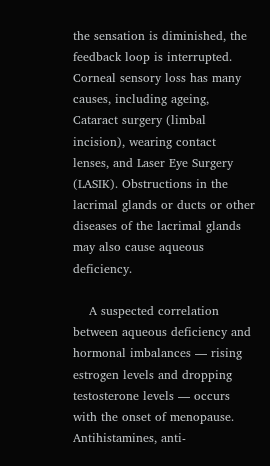the sensation is diminished, the feedback loop is interrupted. Corneal sensory loss has many causes, including ageing, Cataract surgery (limbal incision), wearing contact lenses, and Laser Eye Surgery (LASIK). Obstructions in the lacrimal glands or ducts or other diseases of the lacrimal glands may also cause aqueous deficiency.

    A suspected correlation between aqueous deficiency and hormonal imbalances — rising estrogen levels and dropping testosterone levels — occurs with the onset of menopause. Antihistamines, anti-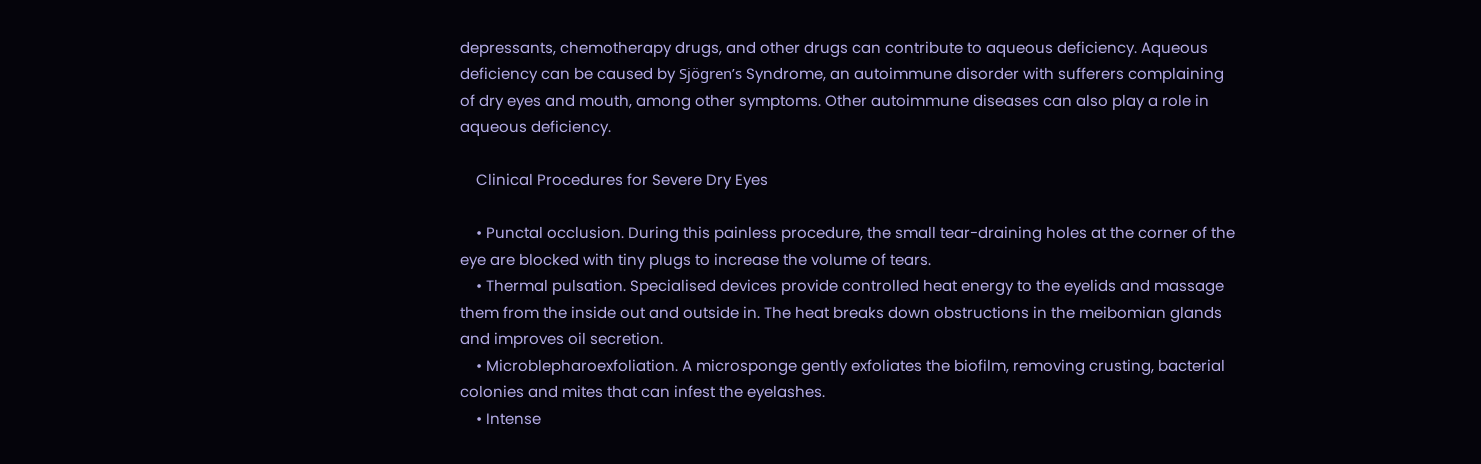depressants, chemotherapy drugs, and other drugs can contribute to aqueous deficiency. Aqueous deficiency can be caused by Sjögren’s Syndrome, an autoimmune disorder with sufferers complaining of dry eyes and mouth, among other symptoms. Other autoimmune diseases can also play a role in aqueous deficiency.

    Clinical Procedures for Severe Dry Eyes

    • Punctal occlusion. During this painless procedure, the small tear-draining holes at the corner of the eye are blocked with tiny plugs to increase the volume of tears.
    • Thermal pulsation. Specialised devices provide controlled heat energy to the eyelids and massage them from the inside out and outside in. The heat breaks down obstructions in the meibomian glands and improves oil secretion.
    • Microblepharoexfoliation. A microsponge gently exfoliates the biofilm, removing crusting, bacterial colonies and mites that can infest the eyelashes.
    • Intense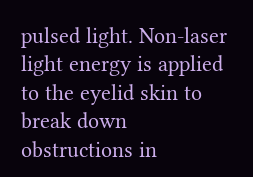pulsed light. Non-laser light energy is applied to the eyelid skin to break down obstructions in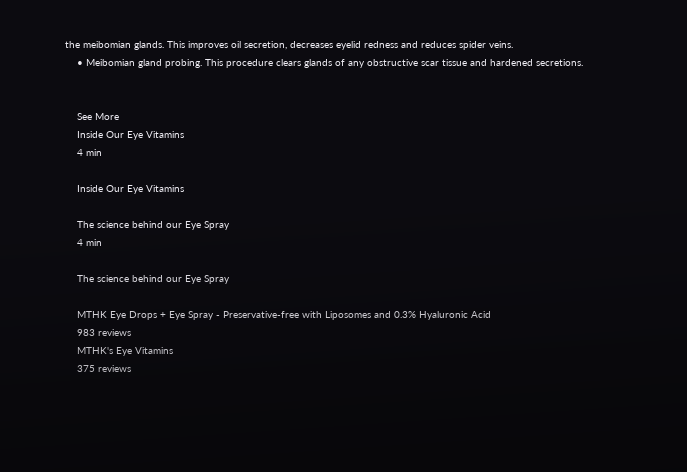the meibomian glands. This improves oil secretion, decreases eyelid redness and reduces spider veins.
    • Meibomian gland probing. This procedure clears glands of any obstructive scar tissue and hardened secretions.


    See More
    Inside Our Eye Vitamins
    4 min

    Inside Our Eye Vitamins

    The science behind our Eye Spray
    4 min

    The science behind our Eye Spray

    MTHK Eye Drops + Eye Spray - Preservative-free with Liposomes and 0.3% Hyaluronic Acid
    983 reviews
    MTHK's Eye Vitamins
    375 reviews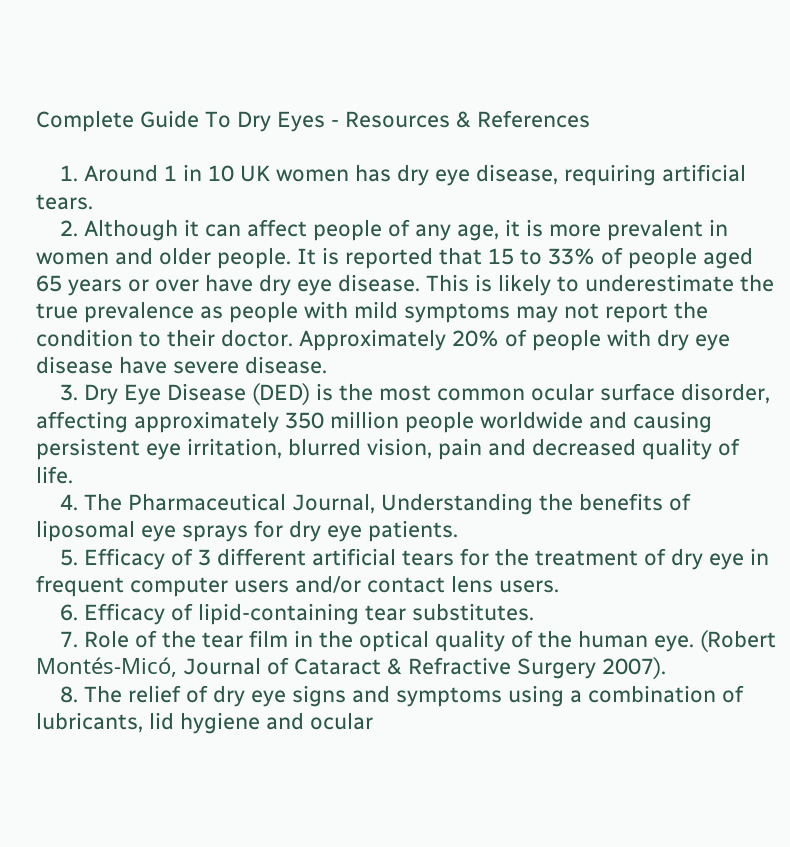Complete Guide To Dry Eyes - Resources & References

    1. Around 1 in 10 UK women has dry eye disease, requiring artificial tears.
    2. Although it can affect people of any age, it is more prevalent in women and older people. It is reported that 15 to 33% of people aged 65 years or over have dry eye disease. This is likely to underestimate the true prevalence as people with mild symptoms may not report the condition to their doctor. Approximately 20% of people with dry eye disease have severe disease.
    3. Dry Eye Disease (DED) is the most common ocular surface disorder, affecting approximately 350 million people worldwide and causing persistent eye irritation, blurred vision, pain and decreased quality of life.
    4. The Pharmaceutical Journal, Understanding the benefits of liposomal eye sprays for dry eye patients.
    5. Efficacy of 3 different artificial tears for the treatment of dry eye in frequent computer users and/or contact lens users.
    6. Efficacy of lipid-containing tear substitutes.
    7. Role of the tear film in the optical quality of the human eye. (Robert Montés-Micó, Journal of Cataract & Refractive Surgery 2007).
    8. The relief of dry eye signs and symptoms using a combination of lubricants, lid hygiene and ocular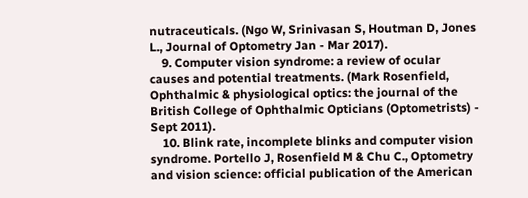nutraceuticals. (Ngo W, Srinivasan S, Houtman D, Jones L., Journal of Optometry Jan - Mar 2017).
    9. Computer vision syndrome: a review of ocular causes and potential treatments. (Mark Rosenfield, Ophthalmic & physiological optics: the journal of the British College of Ophthalmic Opticians (Optometrists) - Sept 2011).
    10. Blink rate, incomplete blinks and computer vision syndrome. Portello J, Rosenfield M & Chu C., Optometry and vision science: official publication of the American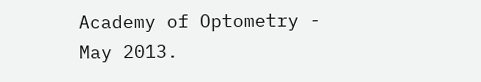Academy of Optometry - May 2013.